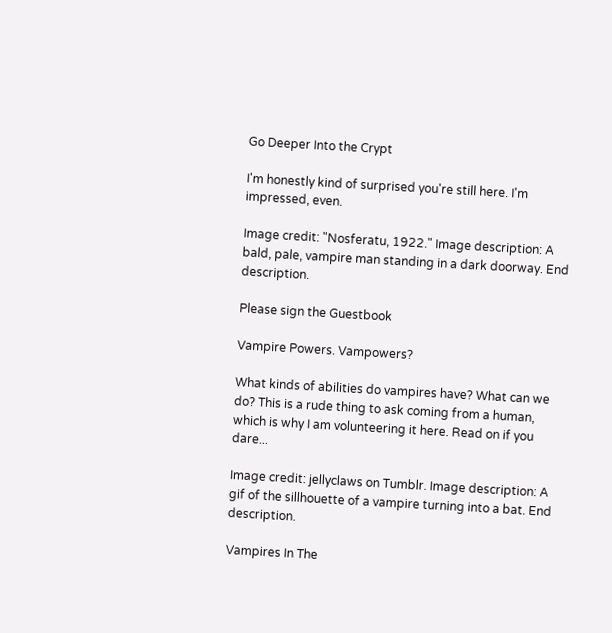Go Deeper Into the Crypt

I'm honestly kind of surprised you're still here. I'm impressed, even.

Image credit: "Nosferatu, 1922." Image description: A bald, pale, vampire man standing in a dark doorway. End description.

Please sign the Guestbook

Vampire Powers. Vampowers?

What kinds of abilities do vampires have? What can we do? This is a rude thing to ask coming from a human, which is why I am volunteering it here. Read on if you dare...

Image credit: jellyclaws on Tumblr. Image description: A gif of the sillhouette of a vampire turning into a bat. End description.

Vampires In The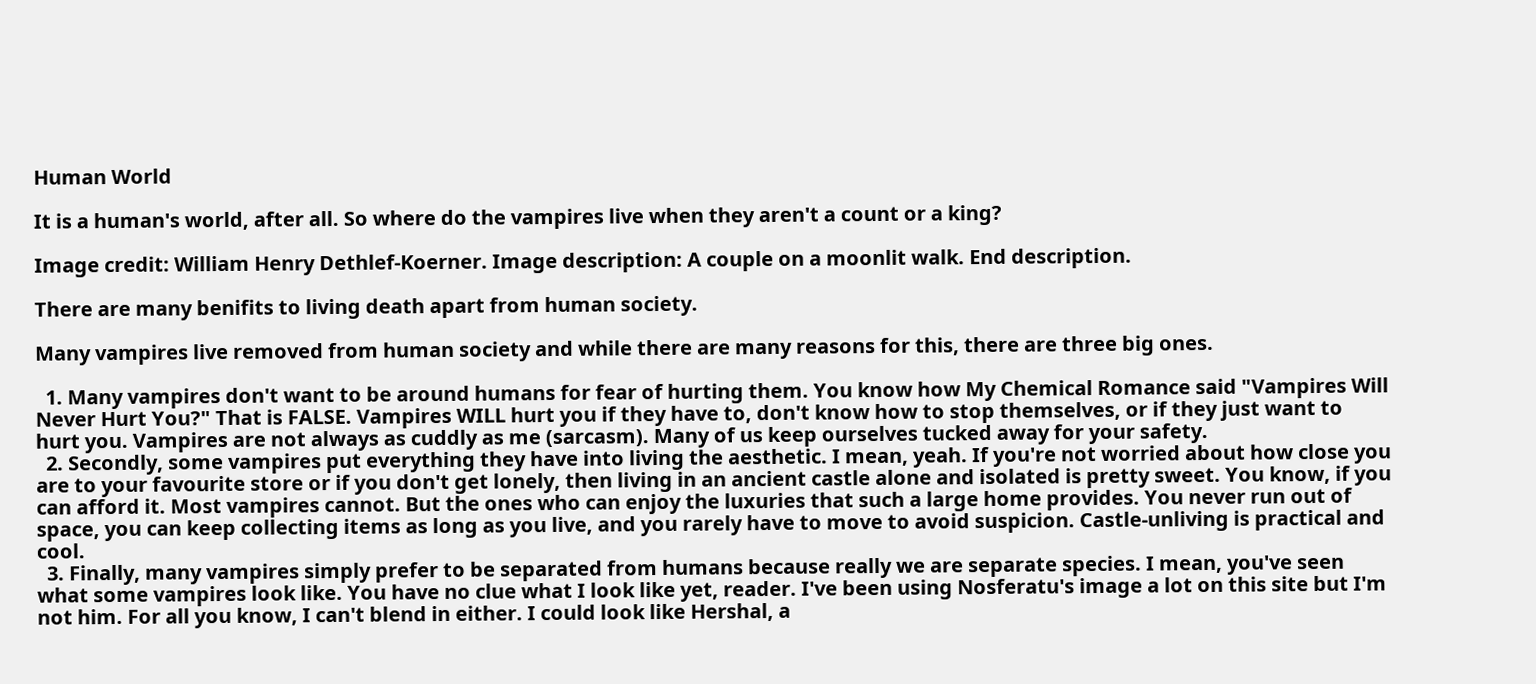Human World

It is a human's world, after all. So where do the vampires live when they aren't a count or a king?

Image credit: William Henry Dethlef-Koerner. Image description: A couple on a moonlit walk. End description.

There are many benifits to living death apart from human society.

Many vampires live removed from human society and while there are many reasons for this, there are three big ones.

  1. Many vampires don't want to be around humans for fear of hurting them. You know how My Chemical Romance said "Vampires Will Never Hurt You?" That is FALSE. Vampires WILL hurt you if they have to, don't know how to stop themselves, or if they just want to hurt you. Vampires are not always as cuddly as me (sarcasm). Many of us keep ourselves tucked away for your safety.
  2. Secondly, some vampires put everything they have into living the aesthetic. I mean, yeah. If you're not worried about how close you are to your favourite store or if you don't get lonely, then living in an ancient castle alone and isolated is pretty sweet. You know, if you can afford it. Most vampires cannot. But the ones who can enjoy the luxuries that such a large home provides. You never run out of space, you can keep collecting items as long as you live, and you rarely have to move to avoid suspicion. Castle-unliving is practical and cool.
  3. Finally, many vampires simply prefer to be separated from humans because really we are separate species. I mean, you've seen what some vampires look like. You have no clue what I look like yet, reader. I've been using Nosferatu's image a lot on this site but I'm not him. For all you know, I can't blend in either. I could look like Hershal, a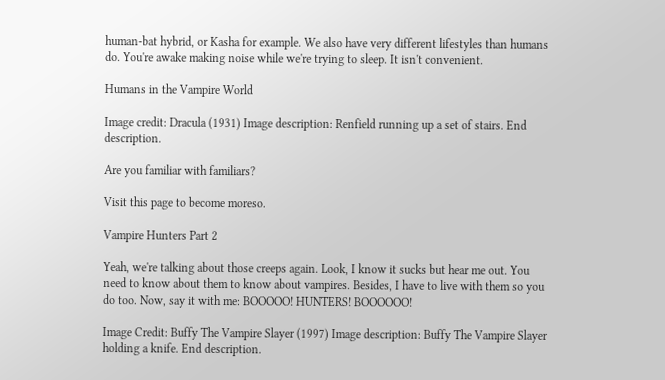human-bat hybrid, or Kasha for example. We also have very different lifestyles than humans do. You're awake making noise while we're trying to sleep. It isn't convenient.

Humans in the Vampire World

Image credit: Dracula (1931) Image description: Renfield running up a set of stairs. End description.

Are you familiar with familiars?

Visit this page to become moreso.

Vampire Hunters Part 2

Yeah, we're talking about those creeps again. Look, I know it sucks but hear me out. You need to know about them to know about vampires. Besides, I have to live with them so you do too. Now, say it with me: BOOOOO! HUNTERS! BOOOOOO!

Image Credit: Buffy The Vampire Slayer (1997) Image description: Buffy The Vampire Slayer holding a knife. End description.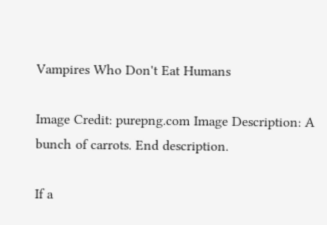Vampires Who Don't Eat Humans

Image Credit: purepng.com Image Description: A bunch of carrots. End description.

If a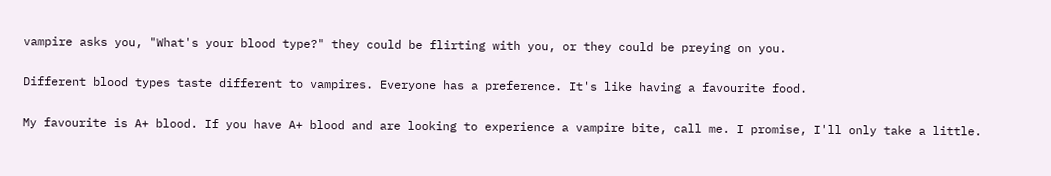vampire asks you, "What's your blood type?" they could be flirting with you, or they could be preying on you.

Different blood types taste different to vampires. Everyone has a preference. It's like having a favourite food.

My favourite is A+ blood. If you have A+ blood and are looking to experience a vampire bite, call me. I promise, I'll only take a little.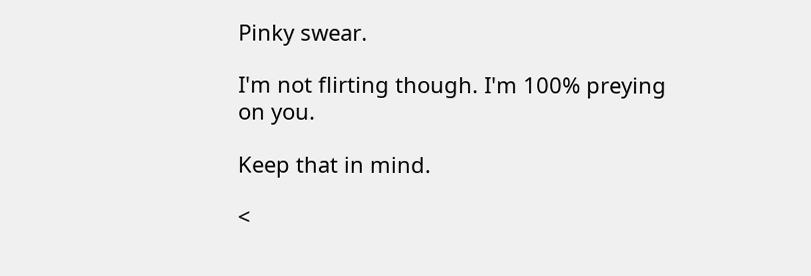Pinky swear.

I'm not flirting though. I'm 100% preying on you.

Keep that in mind.

<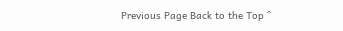Previous Page Back to the Top ^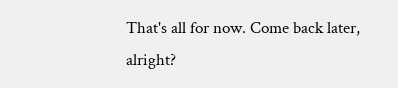That's all for now. Come back later, alright?